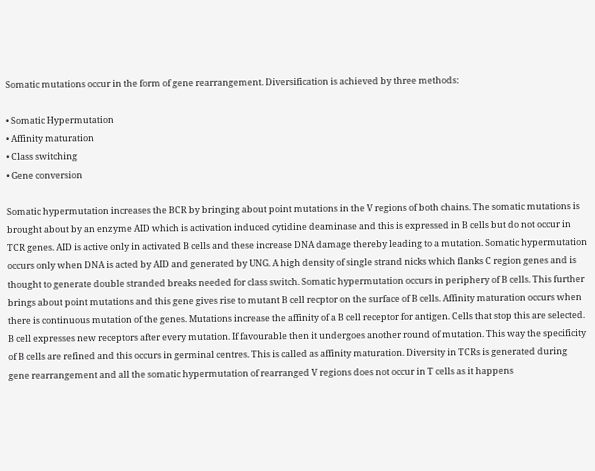Somatic mutations occur in the form of gene rearrangement. Diversification is achieved by three methods:

• Somatic Hypermutation
• Affinity maturation
• Class switching
• Gene conversion

Somatic hypermutation increases the BCR by bringing about point mutations in the V regions of both chains. The somatic mutations is brought about by an enzyme AID which is activation induced cytidine deaminase and this is expressed in B cells but do not occur in TCR genes. AID is active only in activated B cells and these increase DNA damage thereby leading to a mutation. Somatic hypermutation occurs only when DNA is acted by AID and generated by UNG. A high density of single strand nicks which flanks C region genes and is thought to generate double stranded breaks needed for class switch. Somatic hypermutation occurs in periphery of B cells. This further brings about point mutations and this gene gives rise to mutant B cell recptor on the surface of B cells. Affinity maturation occurs when there is continuous mutation of the genes. Mutations increase the affinity of a B cell receptor for antigen. Cells that stop this are selected. B cell expresses new receptors after every mutation. If favourable then it undergoes another round of mutation. This way the specificity of B cells are refined and this occurs in germinal centres. This is called as affinity maturation. Diversity in TCRs is generated during gene rearrangement and all the somatic hypermutation of rearranged V regions does not occur in T cells as it happens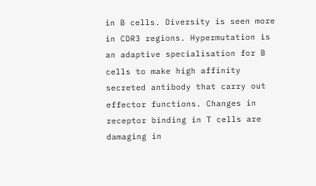in B cells. Diversity is seen more in CDR3 regions. Hypermutation is an adaptive specialisation for B cells to make high affinity secreted antibody that carry out effector functions. Changes in receptor binding in T cells are damaging in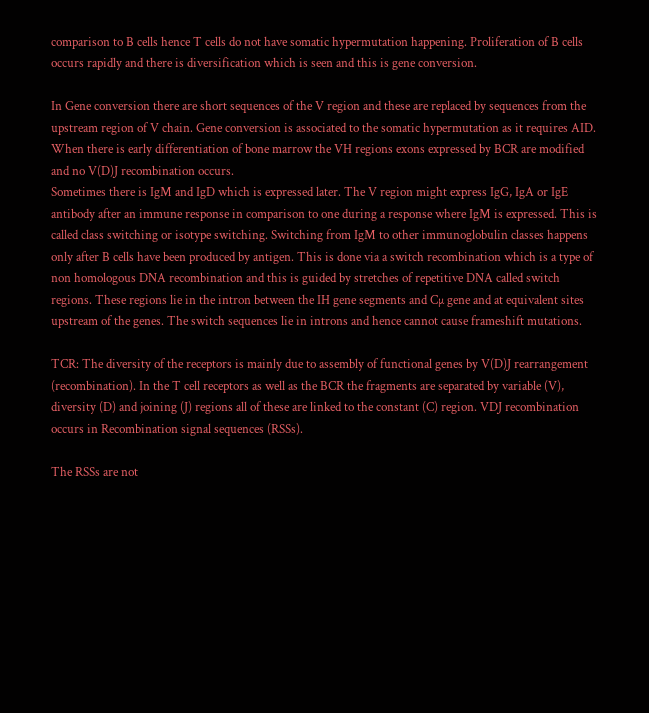comparison to B cells hence T cells do not have somatic hypermutation happening. Proliferation of B cells occurs rapidly and there is diversification which is seen and this is gene conversion.

In Gene conversion there are short sequences of the V region and these are replaced by sequences from the upstream region of V chain. Gene conversion is associated to the somatic hypermutation as it requires AID. When there is early differentiation of bone marrow the VH regions exons expressed by BCR are modified and no V(D)J recombination occurs.
Sometimes there is IgM and IgD which is expressed later. The V region might express IgG, IgA or IgE antibody after an immune response in comparison to one during a response where IgM is expressed. This is called class switching or isotype switching. Switching from IgM to other immunoglobulin classes happens only after B cells have been produced by antigen. This is done via a switch recombination which is a type of non homologous DNA recombination and this is guided by stretches of repetitive DNA called switch regions. These regions lie in the intron between the IH gene segments and Cµ gene and at equivalent sites upstream of the genes. The switch sequences lie in introns and hence cannot cause frameshift mutations.

TCR: The diversity of the receptors is mainly due to assembly of functional genes by V(D)J rearrangement (recombination). In the T cell receptors as well as the BCR the fragments are separated by variable (V), diversity (D) and joining (J) regions all of these are linked to the constant (C) region. VDJ recombination occurs in Recombination signal sequences (RSSs).

The RSSs are not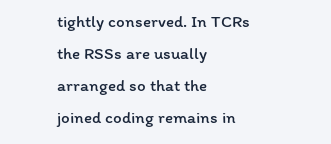tightly conserved. In TCRs the RSSs are usually arranged so that the joined coding remains in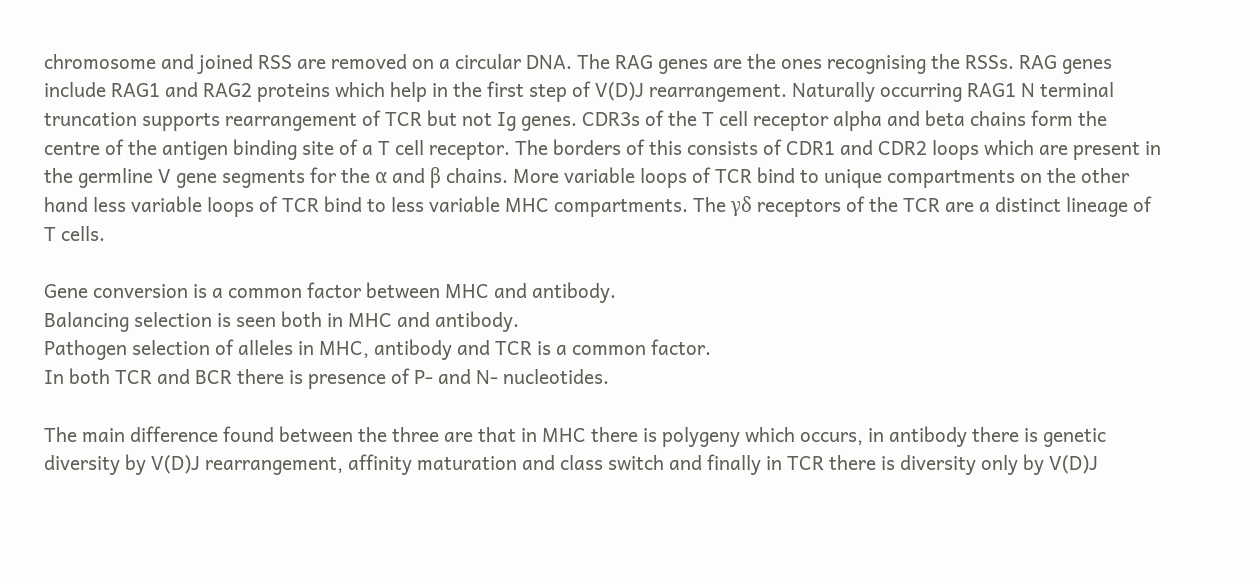chromosome and joined RSS are removed on a circular DNA. The RAG genes are the ones recognising the RSSs. RAG genes include RAG1 and RAG2 proteins which help in the first step of V(D)J rearrangement. Naturally occurring RAG1 N terminal truncation supports rearrangement of TCR but not Ig genes. CDR3s of the T cell receptor alpha and beta chains form the centre of the antigen binding site of a T cell receptor. The borders of this consists of CDR1 and CDR2 loops which are present in the germline V gene segments for the α and β chains. More variable loops of TCR bind to unique compartments on the other hand less variable loops of TCR bind to less variable MHC compartments. The γδ receptors of the TCR are a distinct lineage of T cells.

Gene conversion is a common factor between MHC and antibody.
Balancing selection is seen both in MHC and antibody.
Pathogen selection of alleles in MHC, antibody and TCR is a common factor.
In both TCR and BCR there is presence of P- and N- nucleotides.

The main difference found between the three are that in MHC there is polygeny which occurs, in antibody there is genetic diversity by V(D)J rearrangement, affinity maturation and class switch and finally in TCR there is diversity only by V(D)J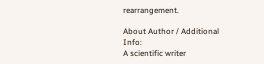rearrangement.

About Author / Additional Info:
A scientific writer